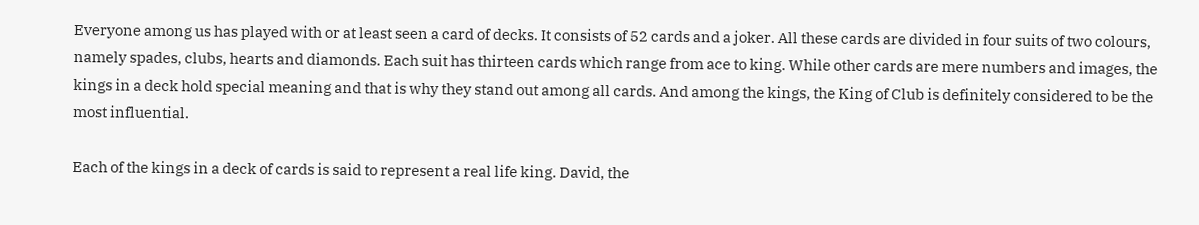Everyone among us has played with or at least seen a card of decks. It consists of 52 cards and a joker. All these cards are divided in four suits of two colours, namely spades, clubs, hearts and diamonds. Each suit has thirteen cards which range from ace to king. While other cards are mere numbers and images, the kings in a deck hold special meaning and that is why they stand out among all cards. And among the kings, the King of Club is definitely considered to be the most influential.

Each of the kings in a deck of cards is said to represent a real life king. David, the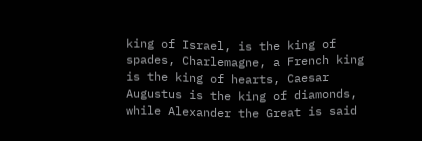king of Israel, is the king of spades, Charlemagne, a French king is the king of hearts, Caesar Augustus is the king of diamonds, while Alexander the Great is said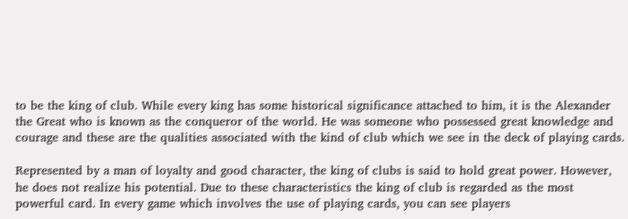to be the king of club. While every king has some historical significance attached to him, it is the Alexander the Great who is known as the conqueror of the world. He was someone who possessed great knowledge and courage and these are the qualities associated with the kind of club which we see in the deck of playing cards.

Represented by a man of loyalty and good character, the king of clubs is said to hold great power. However, he does not realize his potential. Due to these characteristics the king of club is regarded as the most powerful card. In every game which involves the use of playing cards, you can see players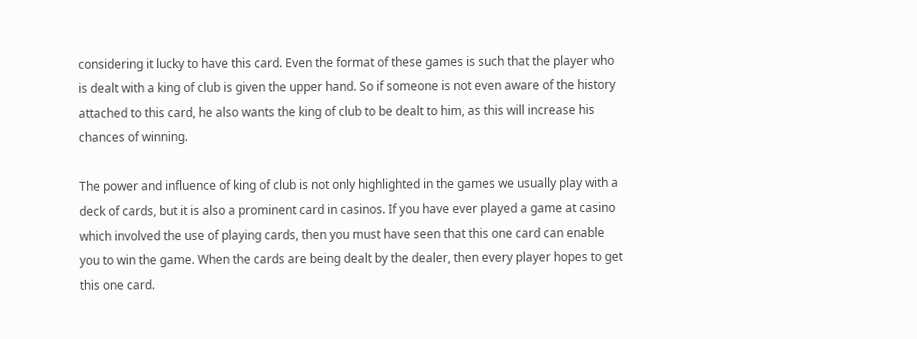considering it lucky to have this card. Even the format of these games is such that the player who is dealt with a king of club is given the upper hand. So if someone is not even aware of the history attached to this card, he also wants the king of club to be dealt to him, as this will increase his chances of winning.

The power and influence of king of club is not only highlighted in the games we usually play with a deck of cards, but it is also a prominent card in casinos. If you have ever played a game at casino which involved the use of playing cards, then you must have seen that this one card can enable you to win the game. When the cards are being dealt by the dealer, then every player hopes to get this one card.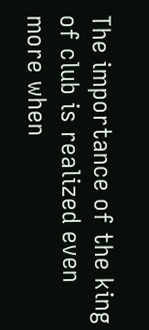The importance of the king of club is realized even more when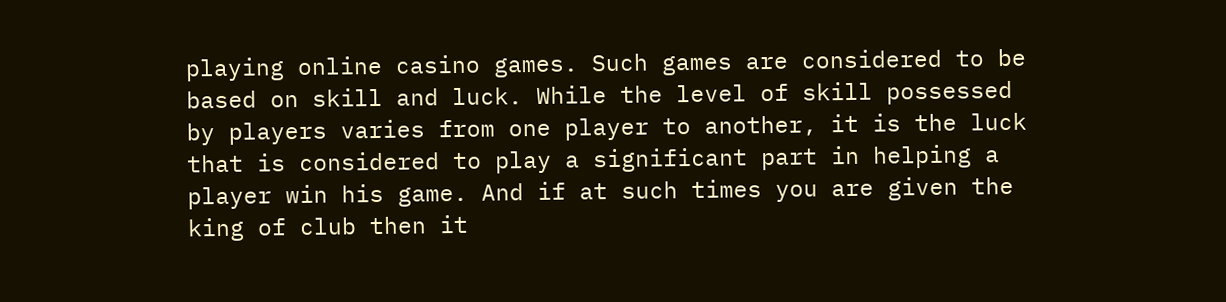playing online casino games. Such games are considered to be based on skill and luck. While the level of skill possessed by players varies from one player to another, it is the luck that is considered to play a significant part in helping a player win his game. And if at such times you are given the king of club then it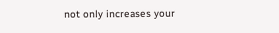not only increases your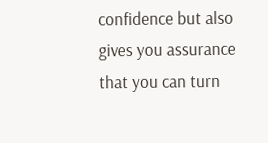confidence but also gives you assurance that you can turn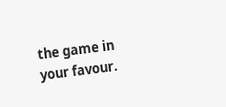the game in your favour.